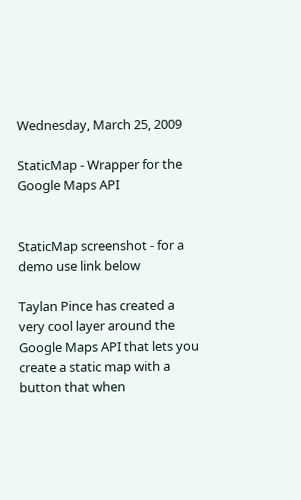Wednesday, March 25, 2009

StaticMap - Wrapper for the Google Maps API


StaticMap screenshot - for a demo use link below

Taylan Pince has created a very cool layer around the Google Maps API that lets you create a static map with a button that when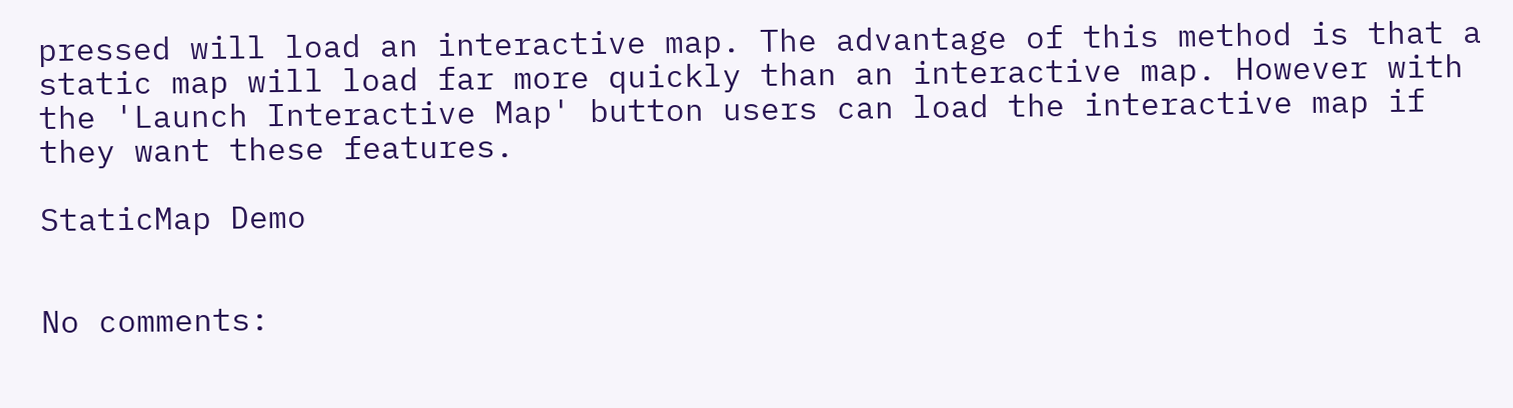pressed will load an interactive map. The advantage of this method is that a static map will load far more quickly than an interactive map. However with the 'Launch Interactive Map' button users can load the interactive map if they want these features.

StaticMap Demo


No comments: